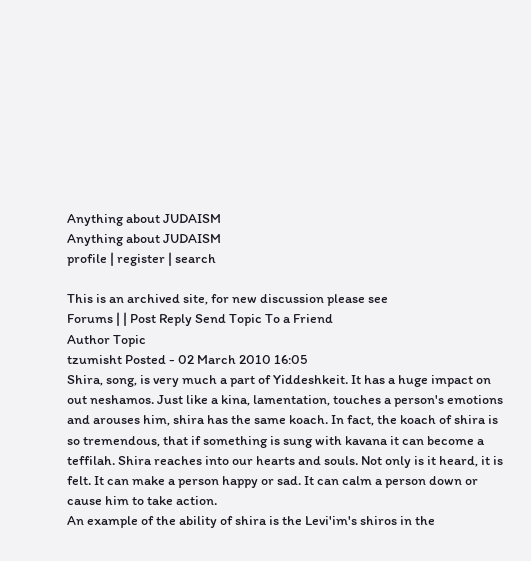Anything about JUDAISM
Anything about JUDAISM
profile | register | search

This is an archived site, for new discussion please see
Forums | | Post Reply Send Topic To a Friend
Author Topic
tzumisht Posted - 02 March 2010 16:05
Shira, song, is very much a part of Yiddeshkeit. It has a huge impact on out neshamos. Just like a kina, lamentation, touches a person's emotions and arouses him, shira has the same koach. In fact, the koach of shira is so tremendous, that if something is sung with kavana it can become a teffilah. Shira reaches into our hearts and souls. Not only is it heard, it is felt. It can make a person happy or sad. It can calm a person down or cause him to take action.
An example of the ability of shira is the Levi'im's shiros in the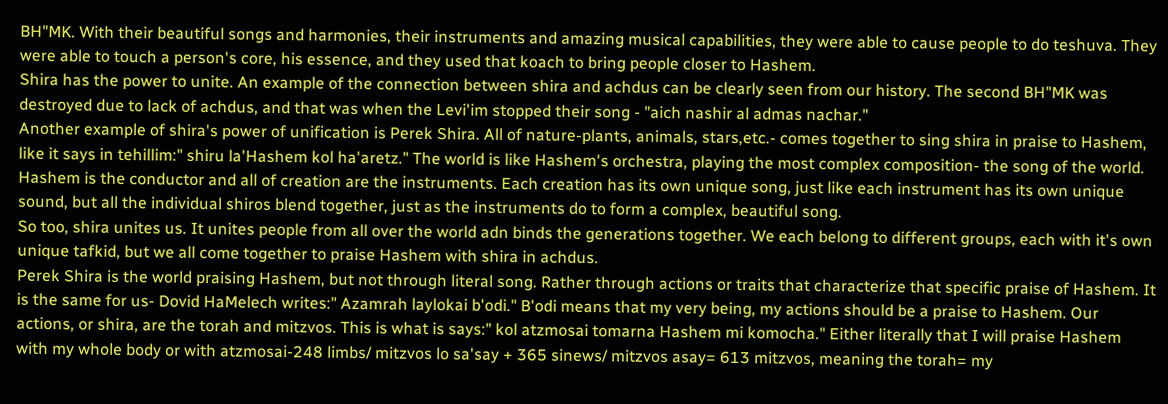BH"MK. With their beautiful songs and harmonies, their instruments and amazing musical capabilities, they were able to cause people to do teshuva. They were able to touch a person's core, his essence, and they used that koach to bring people closer to Hashem.
Shira has the power to unite. An example of the connection between shira and achdus can be clearly seen from our history. The second BH"MK was destroyed due to lack of achdus, and that was when the Levi'im stopped their song - "aich nashir al admas nachar."
Another example of shira's power of unification is Perek Shira. All of nature-plants, animals, stars,etc.- comes together to sing shira in praise to Hashem, like it says in tehillim:" shiru la'Hashem kol ha'aretz." The world is like Hashem's orchestra, playing the most complex composition- the song of the world. Hashem is the conductor and all of creation are the instruments. Each creation has its own unique song, just like each instrument has its own unique sound, but all the individual shiros blend together, just as the instruments do to form a complex, beautiful song.
So too, shira unites us. It unites people from all over the world adn binds the generations together. We each belong to different groups, each with it's own unique tafkid, but we all come together to praise Hashem with shira in achdus.
Perek Shira is the world praising Hashem, but not through literal song. Rather through actions or traits that characterize that specific praise of Hashem. It is the same for us- Dovid HaMelech writes:" Azamrah laylokai b'odi." B'odi means that my very being, my actions should be a praise to Hashem. Our actions, or shira, are the torah and mitzvos. This is what is says:" kol atzmosai tomarna Hashem mi komocha." Either literally that I will praise Hashem with my whole body or with atzmosai-248 limbs/ mitzvos lo sa'say + 365 sinews/ mitzvos asay= 613 mitzvos, meaning the torah= my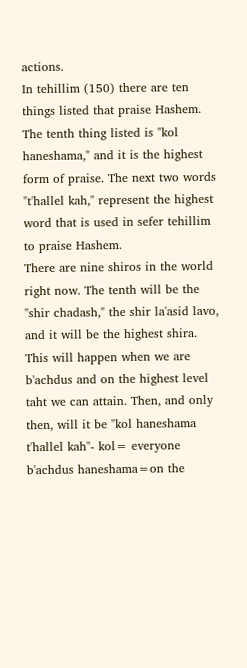actions.
In tehillim (150) there are ten things listed that praise Hashem. The tenth thing listed is "kol haneshama," and it is the highest form of praise. The next two words "t'hallel kah," represent the highest word that is used in sefer tehillim to praise Hashem.
There are nine shiros in the world right now. The tenth will be the "shir chadash," the shir la'asid lavo, and it will be the highest shira. This will happen when we are b'achdus and on the highest level taht we can attain. Then, and only then, will it be "kol haneshama t'hallel kah"- kol= everyone b'achdus haneshama=on the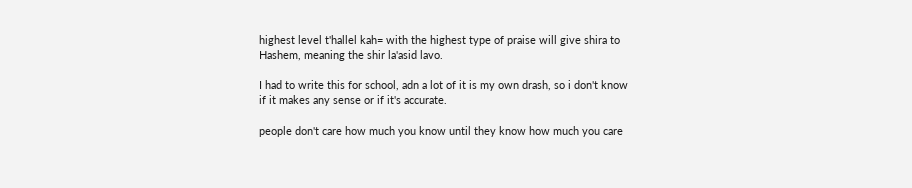highest level t'hallel kah= with the highest type of praise will give shira to Hashem, meaning the shir la'asid lavo.

I had to write this for school, adn a lot of it is my own drash, so i don't know if it makes any sense or if it's accurate.

people don't care how much you know until they know how much you care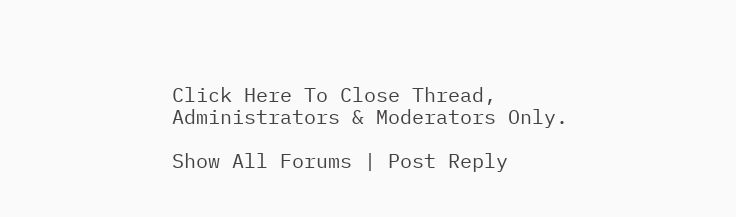Click Here To Close Thread, Administrators & Moderators Only.

Show All Forums | Post Reply